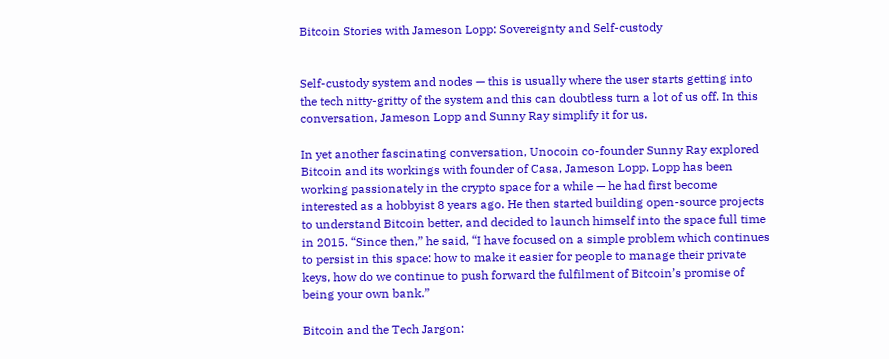Bitcoin Stories with Jameson Lopp: Sovereignty and Self-custody


Self-custody system and nodes — this is usually where the user starts getting into the tech nitty-gritty of the system and this can doubtless turn a lot of us off. In this conversation, Jameson Lopp and Sunny Ray simplify it for us.

In yet another fascinating conversation, Unocoin co-founder Sunny Ray explored Bitcoin and its workings with founder of Casa, Jameson Lopp. Lopp has been working passionately in the crypto space for a while — he had first become interested as a hobbyist 8 years ago. He then started building open-source projects to understand Bitcoin better, and decided to launch himself into the space full time in 2015. “Since then,” he said, “I have focused on a simple problem which continues to persist in this space: how to make it easier for people to manage their private keys, how do we continue to push forward the fulfilment of Bitcoin’s promise of being your own bank.”

Bitcoin and the Tech Jargon: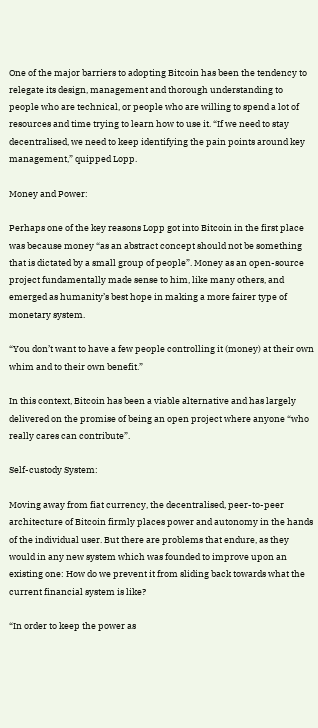One of the major barriers to adopting Bitcoin has been the tendency to relegate its design, management and thorough understanding to people who are technical, or people who are willing to spend a lot of resources and time trying to learn how to use it. “If we need to stay decentralised, we need to keep identifying the pain points around key management,” quipped Lopp.

Money and Power:

Perhaps one of the key reasons Lopp got into Bitcoin in the first place was because money “as an abstract concept should not be something that is dictated by a small group of people”. Money as an open-source project fundamentally made sense to him, like many others, and emerged as humanity’s best hope in making a more fairer type of monetary system.

“You don’t want to have a few people controlling it (money) at their own whim and to their own benefit.”

In this context, Bitcoin has been a viable alternative and has largely delivered on the promise of being an open project where anyone “who really cares can contribute”.

Self-custody System:

Moving away from fiat currency, the decentralised, peer-to-peer architecture of Bitcoin firmly places power and autonomy in the hands of the individual user. But there are problems that endure, as they would in any new system which was founded to improve upon an existing one: How do we prevent it from sliding back towards what the current financial system is like?

“In order to keep the power as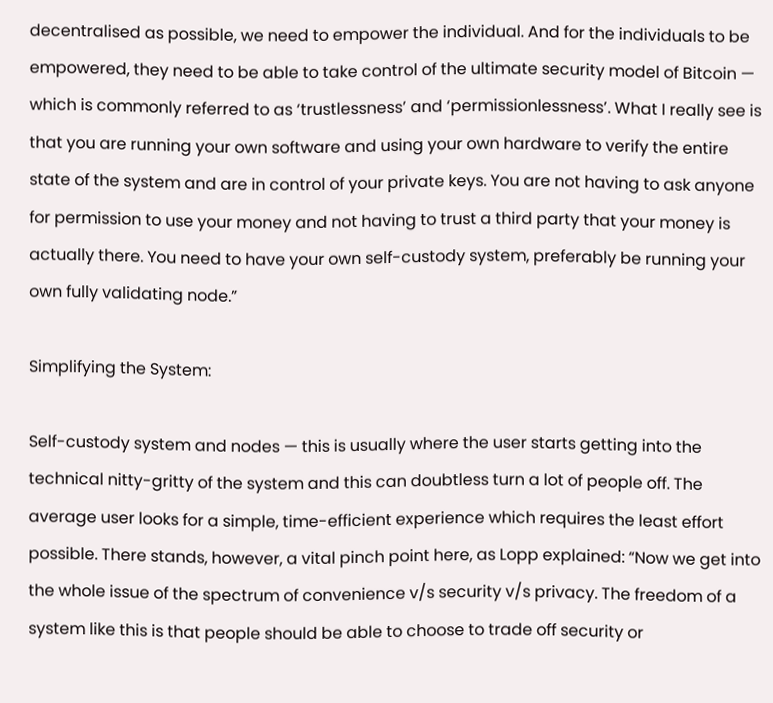decentralised as possible, we need to empower the individual. And for the individuals to be empowered, they need to be able to take control of the ultimate security model of Bitcoin — which is commonly referred to as ‘trustlessness’ and ‘permissionlessness’. What I really see is that you are running your own software and using your own hardware to verify the entire state of the system and are in control of your private keys. You are not having to ask anyone for permission to use your money and not having to trust a third party that your money is actually there. You need to have your own self-custody system, preferably be running your own fully validating node.”

Simplifying the System:

Self-custody system and nodes — this is usually where the user starts getting into the technical nitty-gritty of the system and this can doubtless turn a lot of people off. The average user looks for a simple, time-efficient experience which requires the least effort possible. There stands, however, a vital pinch point here, as Lopp explained: “Now we get into the whole issue of the spectrum of convenience v/s security v/s privacy. The freedom of a system like this is that people should be able to choose to trade off security or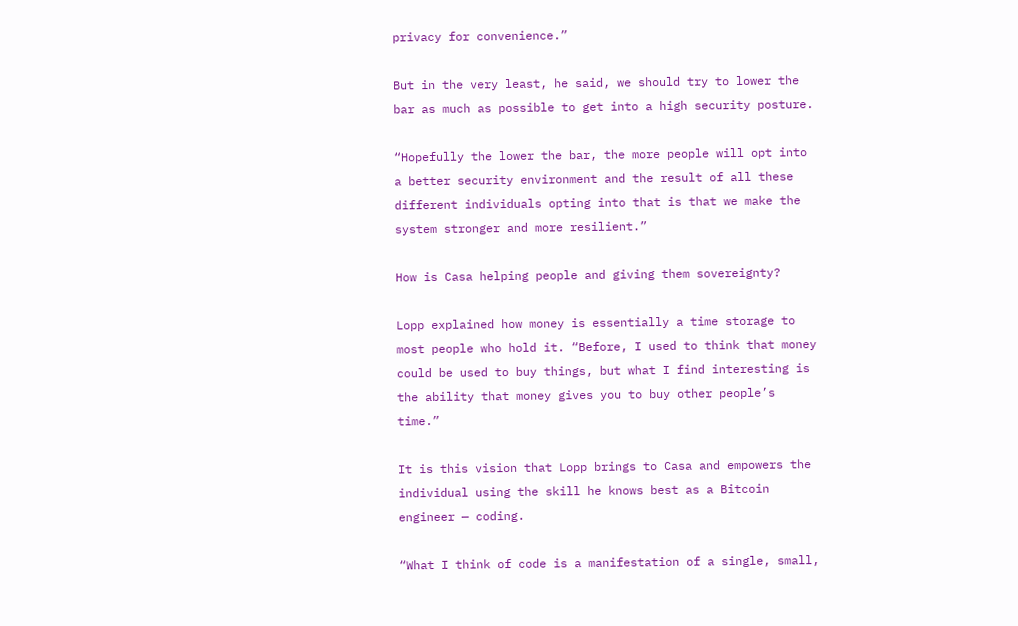privacy for convenience.”

But in the very least, he said, we should try to lower the bar as much as possible to get into a high security posture.

“Hopefully the lower the bar, the more people will opt into a better security environment and the result of all these different individuals opting into that is that we make the system stronger and more resilient.”

How is Casa helping people and giving them sovereignty?

Lopp explained how money is essentially a time storage to most people who hold it. “Before, I used to think that money could be used to buy things, but what I find interesting is the ability that money gives you to buy other people’s time.”

It is this vision that Lopp brings to Casa and empowers the individual using the skill he knows best as a Bitcoin engineer — coding.

“What I think of code is a manifestation of a single, small,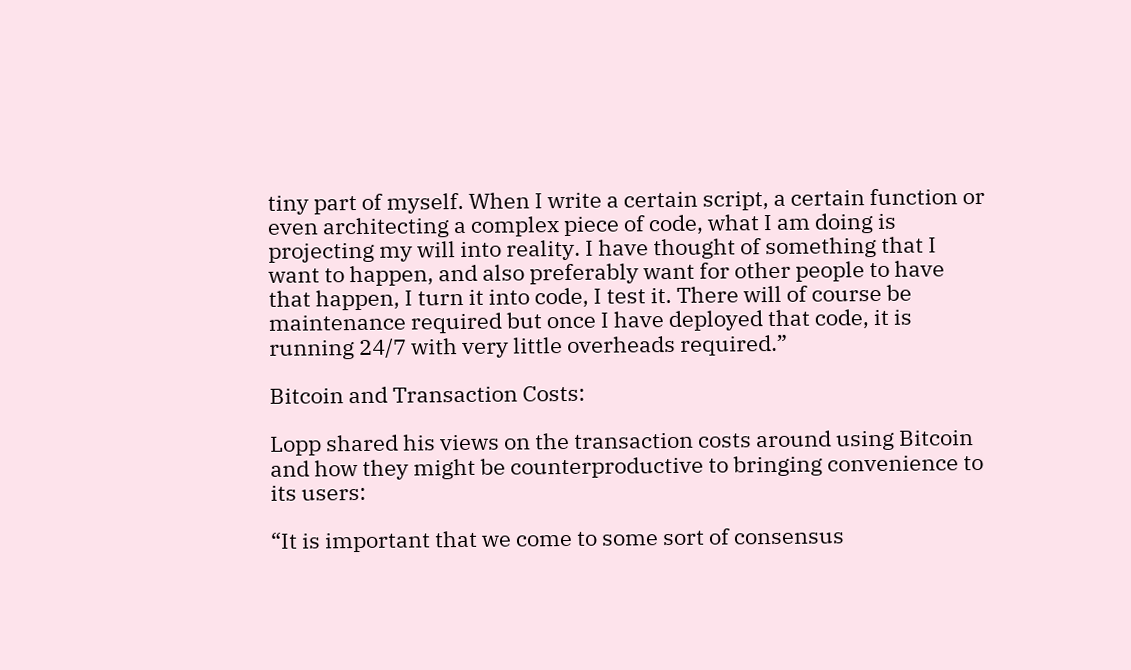tiny part of myself. When I write a certain script, a certain function or even architecting a complex piece of code, what I am doing is projecting my will into reality. I have thought of something that I want to happen, and also preferably want for other people to have that happen, I turn it into code, I test it. There will of course be maintenance required but once I have deployed that code, it is running 24/7 with very little overheads required.”

Bitcoin and Transaction Costs:

Lopp shared his views on the transaction costs around using Bitcoin and how they might be counterproductive to bringing convenience to its users:

“It is important that we come to some sort of consensus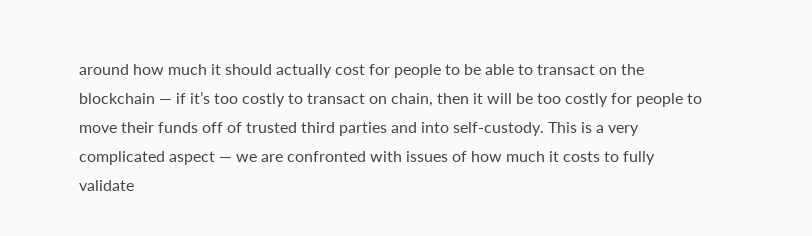around how much it should actually cost for people to be able to transact on the blockchain — if it’s too costly to transact on chain, then it will be too costly for people to move their funds off of trusted third parties and into self-custody. This is a very complicated aspect — we are confronted with issues of how much it costs to fully validate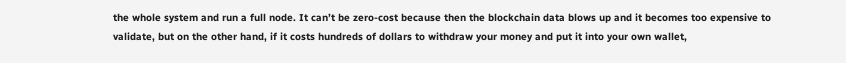the whole system and run a full node. It can’t be zero-cost because then the blockchain data blows up and it becomes too expensive to validate, but on the other hand, if it costs hundreds of dollars to withdraw your money and put it into your own wallet,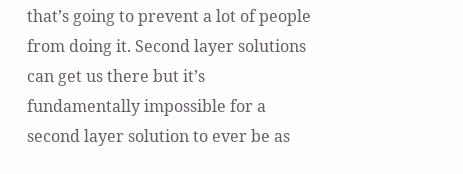that’s going to prevent a lot of people from doing it. Second layer solutions can get us there but it’s fundamentally impossible for a second layer solution to ever be as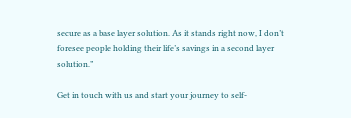secure as a base layer solution. As it stands right now, I don’t foresee people holding their life’s savings in a second layer solution.”

Get in touch with us and start your journey to self-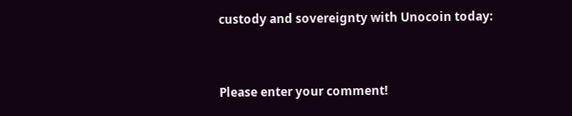custody and sovereignty with Unocoin today:


Please enter your comment!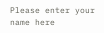Please enter your name here